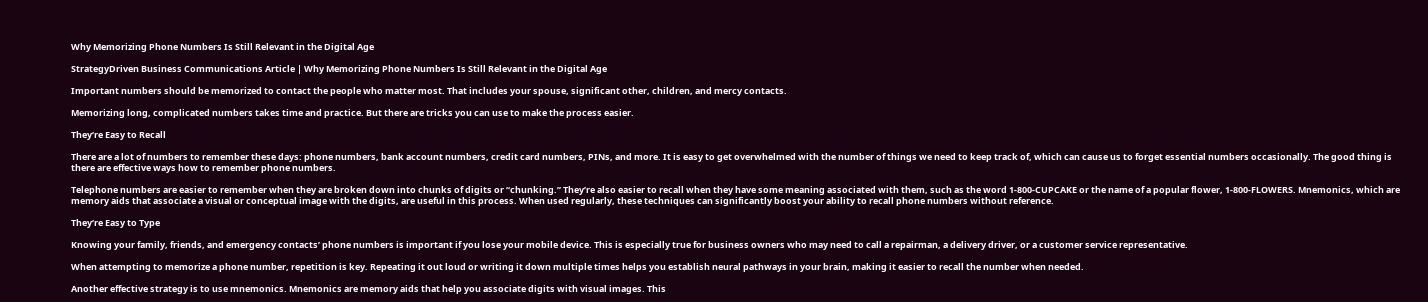Why Memorizing Phone Numbers Is Still Relevant in the Digital Age

StrategyDriven Business Communications Article | Why Memorizing Phone Numbers Is Still Relevant in the Digital Age

Important numbers should be memorized to contact the people who matter most. That includes your spouse, significant other, children, and mercy contacts.

Memorizing long, complicated numbers takes time and practice. But there are tricks you can use to make the process easier.

They’re Easy to Recall

There are a lot of numbers to remember these days: phone numbers, bank account numbers, credit card numbers, PINs, and more. It is easy to get overwhelmed with the number of things we need to keep track of, which can cause us to forget essential numbers occasionally. The good thing is there are effective ways how to remember phone numbers.

Telephone numbers are easier to remember when they are broken down into chunks of digits or “chunking.” They’re also easier to recall when they have some meaning associated with them, such as the word 1-800-CUPCAKE or the name of a popular flower, 1-800-FLOWERS. Mnemonics, which are memory aids that associate a visual or conceptual image with the digits, are useful in this process. When used regularly, these techniques can significantly boost your ability to recall phone numbers without reference.

They’re Easy to Type

Knowing your family, friends, and emergency contacts’ phone numbers is important if you lose your mobile device. This is especially true for business owners who may need to call a repairman, a delivery driver, or a customer service representative.

When attempting to memorize a phone number, repetition is key. Repeating it out loud or writing it down multiple times helps you establish neural pathways in your brain, making it easier to recall the number when needed.

Another effective strategy is to use mnemonics. Mnemonics are memory aids that help you associate digits with visual images. This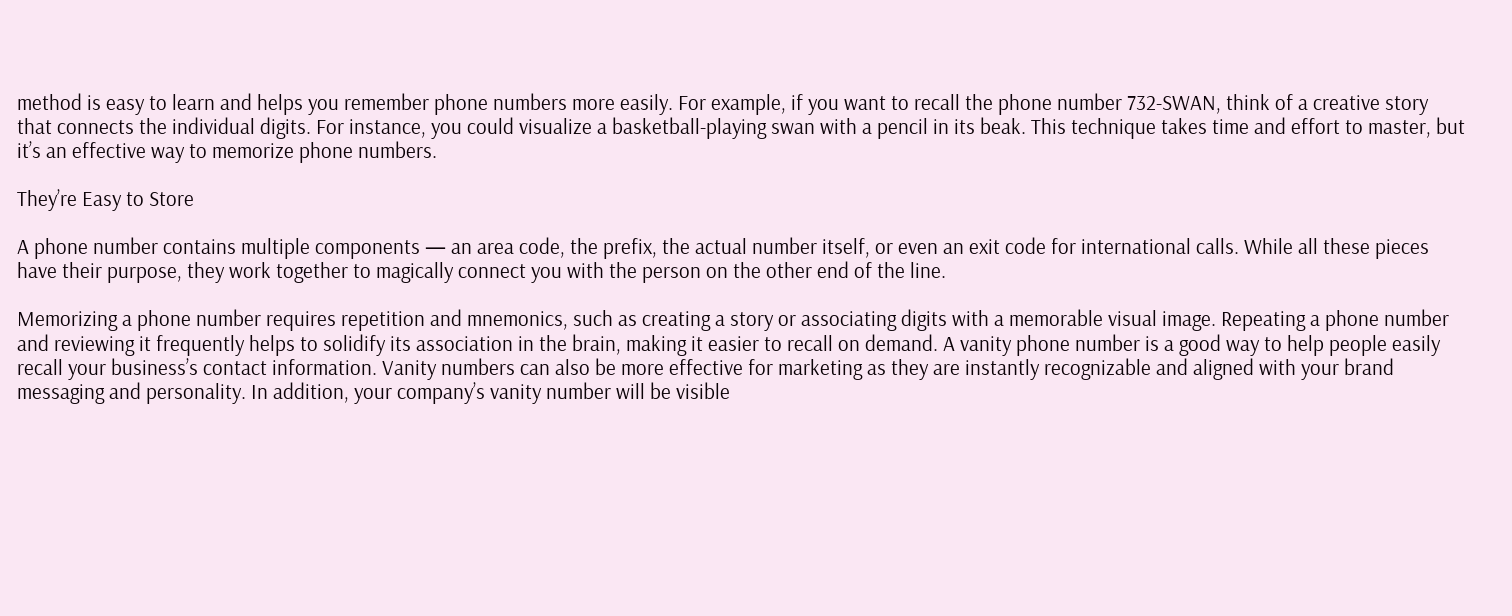method is easy to learn and helps you remember phone numbers more easily. For example, if you want to recall the phone number 732-SWAN, think of a creative story that connects the individual digits. For instance, you could visualize a basketball-playing swan with a pencil in its beak. This technique takes time and effort to master, but it’s an effective way to memorize phone numbers.

They’re Easy to Store

A phone number contains multiple components — an area code, the prefix, the actual number itself, or even an exit code for international calls. While all these pieces have their purpose, they work together to magically connect you with the person on the other end of the line.

Memorizing a phone number requires repetition and mnemonics, such as creating a story or associating digits with a memorable visual image. Repeating a phone number and reviewing it frequently helps to solidify its association in the brain, making it easier to recall on demand. A vanity phone number is a good way to help people easily recall your business’s contact information. Vanity numbers can also be more effective for marketing as they are instantly recognizable and aligned with your brand messaging and personality. In addition, your company’s vanity number will be visible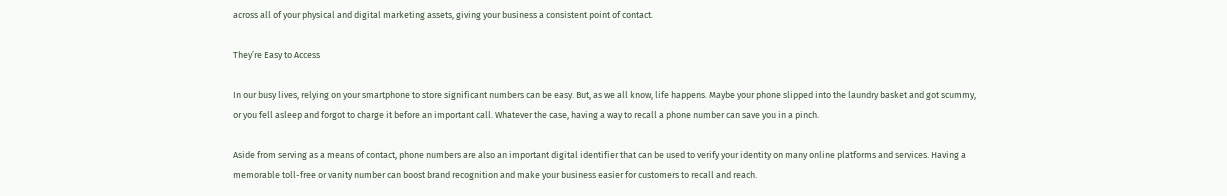across all of your physical and digital marketing assets, giving your business a consistent point of contact.

They’re Easy to Access

In our busy lives, relying on your smartphone to store significant numbers can be easy. But, as we all know, life happens. Maybe your phone slipped into the laundry basket and got scummy, or you fell asleep and forgot to charge it before an important call. Whatever the case, having a way to recall a phone number can save you in a pinch.

Aside from serving as a means of contact, phone numbers are also an important digital identifier that can be used to verify your identity on many online platforms and services. Having a memorable toll-free or vanity number can boost brand recognition and make your business easier for customers to recall and reach.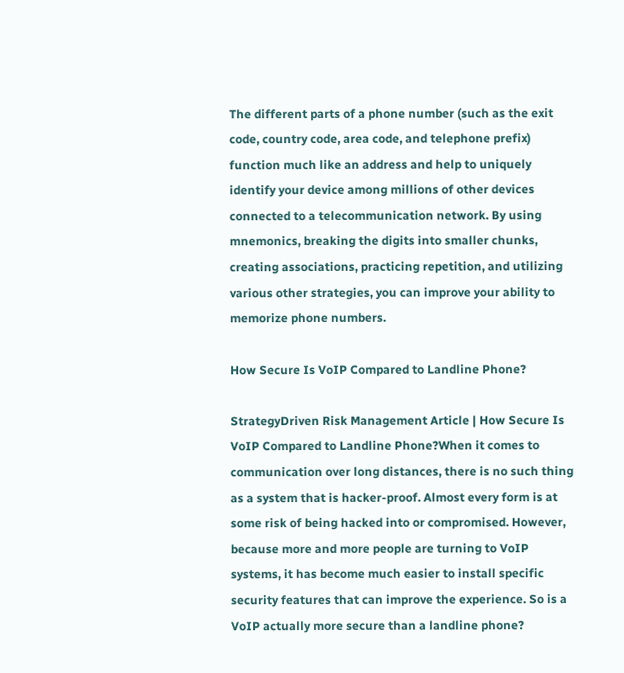The different parts of a phone number (such as the exit code, country code, area code, and telephone prefix) function much like an address and help to uniquely identify your device among millions of other devices connected to a telecommunication network. By using mnemonics, breaking the digits into smaller chunks, creating associations, practicing repetition, and utilizing various other strategies, you can improve your ability to memorize phone numbers.

How Secure Is VoIP Compared to Landline Phone?

StrategyDriven Risk Management Article | How Secure Is VoIP Compared to Landline Phone?When it comes to communication over long distances, there is no such thing as a system that is hacker-proof. Almost every form is at some risk of being hacked into or compromised. However, because more and more people are turning to VoIP systems, it has become much easier to install specific security features that can improve the experience. So is a VoIP actually more secure than a landline phone?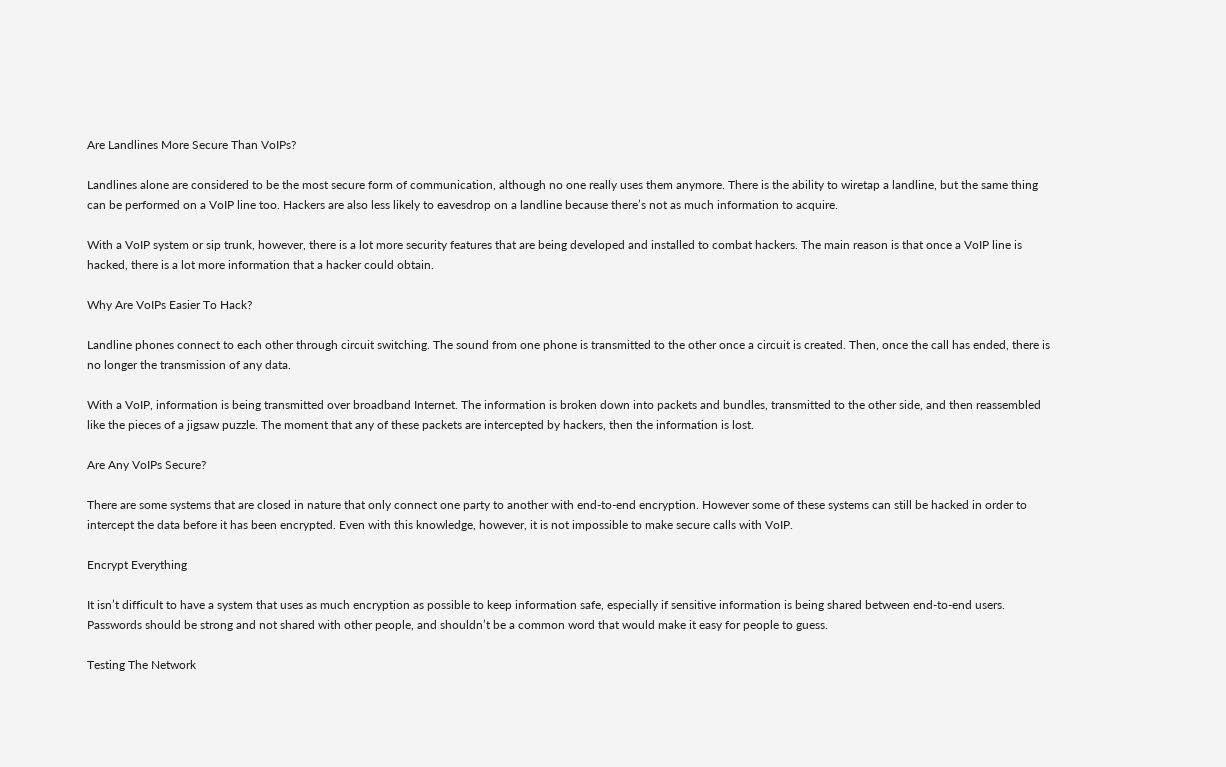Are Landlines More Secure Than VoIPs?

Landlines alone are considered to be the most secure form of communication, although no one really uses them anymore. There is the ability to wiretap a landline, but the same thing can be performed on a VoIP line too. Hackers are also less likely to eavesdrop on a landline because there’s not as much information to acquire.

With a VoIP system or sip trunk, however, there is a lot more security features that are being developed and installed to combat hackers. The main reason is that once a VoIP line is hacked, there is a lot more information that a hacker could obtain.

Why Are VoIPs Easier To Hack?

Landline phones connect to each other through circuit switching. The sound from one phone is transmitted to the other once a circuit is created. Then, once the call has ended, there is no longer the transmission of any data.

With a VoIP, information is being transmitted over broadband Internet. The information is broken down into packets and bundles, transmitted to the other side, and then reassembled like the pieces of a jigsaw puzzle. The moment that any of these packets are intercepted by hackers, then the information is lost.

Are Any VoIPs Secure?

There are some systems that are closed in nature that only connect one party to another with end-to-end encryption. However some of these systems can still be hacked in order to intercept the data before it has been encrypted. Even with this knowledge, however, it is not impossible to make secure calls with VoIP.

Encrypt Everything

It isn’t difficult to have a system that uses as much encryption as possible to keep information safe, especially if sensitive information is being shared between end-to-end users. Passwords should be strong and not shared with other people, and shouldn’t be a common word that would make it easy for people to guess.

Testing The Network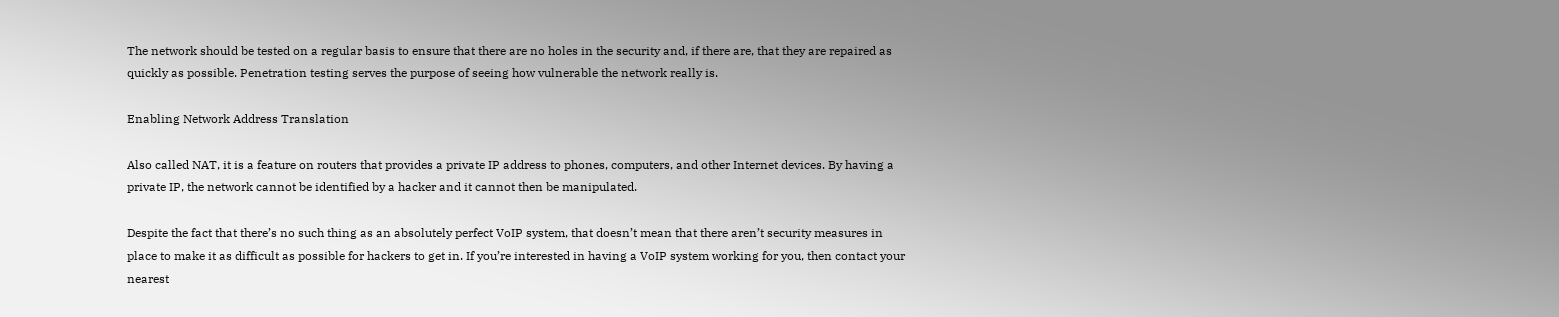The network should be tested on a regular basis to ensure that there are no holes in the security and, if there are, that they are repaired as quickly as possible. Penetration testing serves the purpose of seeing how vulnerable the network really is.

Enabling Network Address Translation

Also called NAT, it is a feature on routers that provides a private IP address to phones, computers, and other Internet devices. By having a private IP, the network cannot be identified by a hacker and it cannot then be manipulated.

Despite the fact that there’s no such thing as an absolutely perfect VoIP system, that doesn’t mean that there aren’t security measures in place to make it as difficult as possible for hackers to get in. If you’re interested in having a VoIP system working for you, then contact your nearest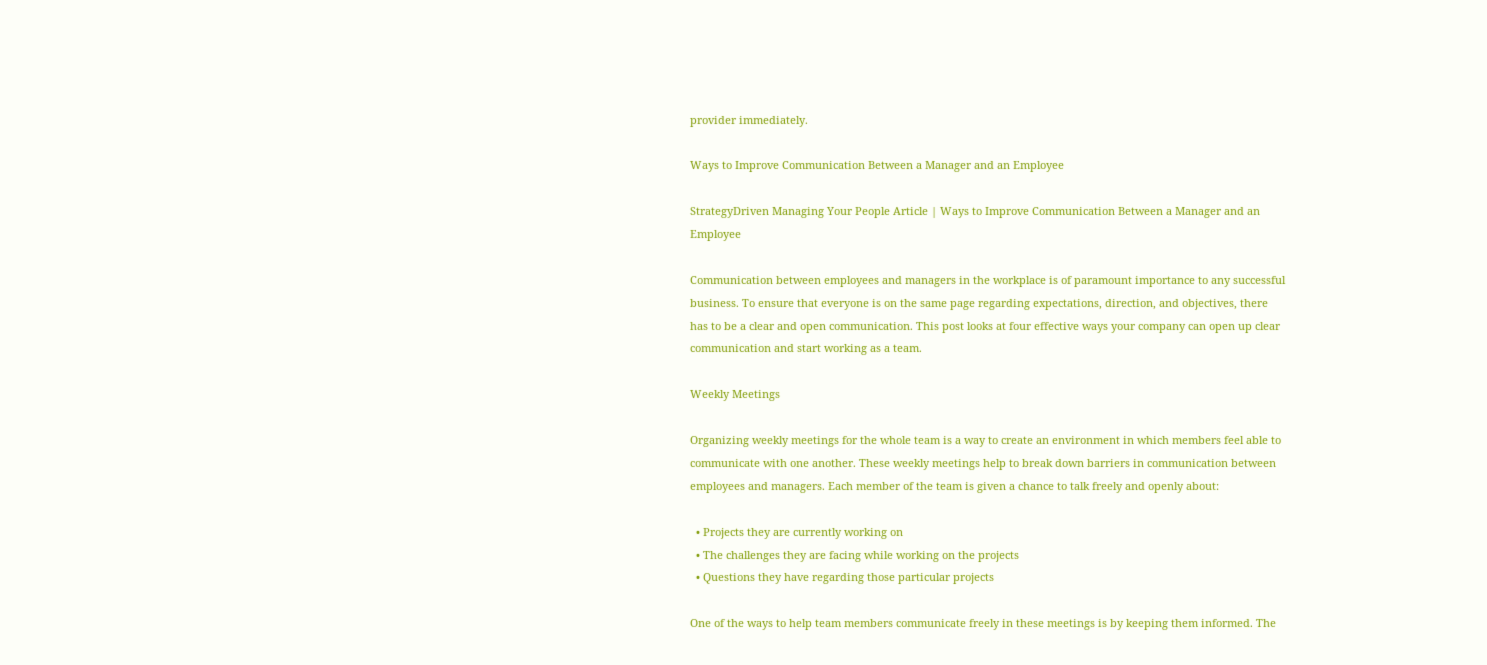provider immediately.

Ways to Improve Communication Between a Manager and an Employee

StrategyDriven Managing Your People Article | Ways to Improve Communication Between a Manager and an Employee

Communication between employees and managers in the workplace is of paramount importance to any successful business. To ensure that everyone is on the same page regarding expectations, direction, and objectives, there has to be a clear and open communication. This post looks at four effective ways your company can open up clear communication and start working as a team.

Weekly Meetings

Organizing weekly meetings for the whole team is a way to create an environment in which members feel able to communicate with one another. These weekly meetings help to break down barriers in communication between employees and managers. Each member of the team is given a chance to talk freely and openly about:

  • Projects they are currently working on
  • The challenges they are facing while working on the projects
  • Questions they have regarding those particular projects

One of the ways to help team members communicate freely in these meetings is by keeping them informed. The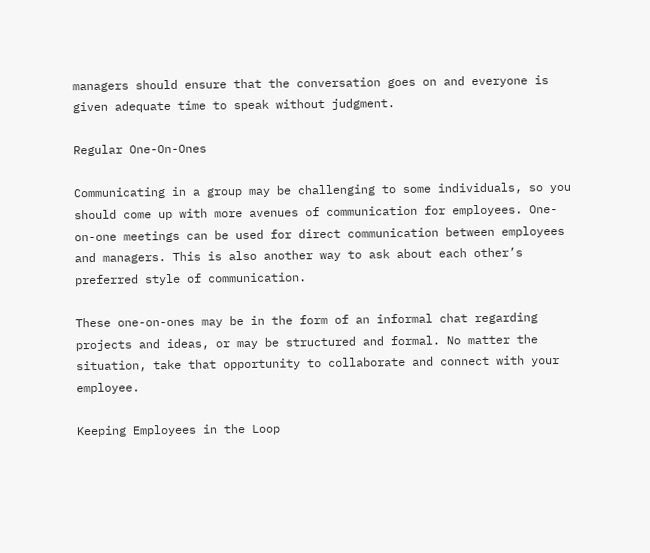managers should ensure that the conversation goes on and everyone is given adequate time to speak without judgment.

Regular One-On-Ones

Communicating in a group may be challenging to some individuals, so you should come up with more avenues of communication for employees. One-on-one meetings can be used for direct communication between employees and managers. This is also another way to ask about each other’s preferred style of communication.

These one-on-ones may be in the form of an informal chat regarding projects and ideas, or may be structured and formal. No matter the situation, take that opportunity to collaborate and connect with your employee.

Keeping Employees in the Loop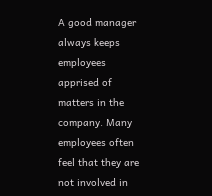A good manager always keeps employees apprised of matters in the company. Many employees often feel that they are not involved in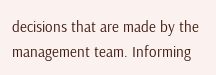decisions that are made by the management team. Informing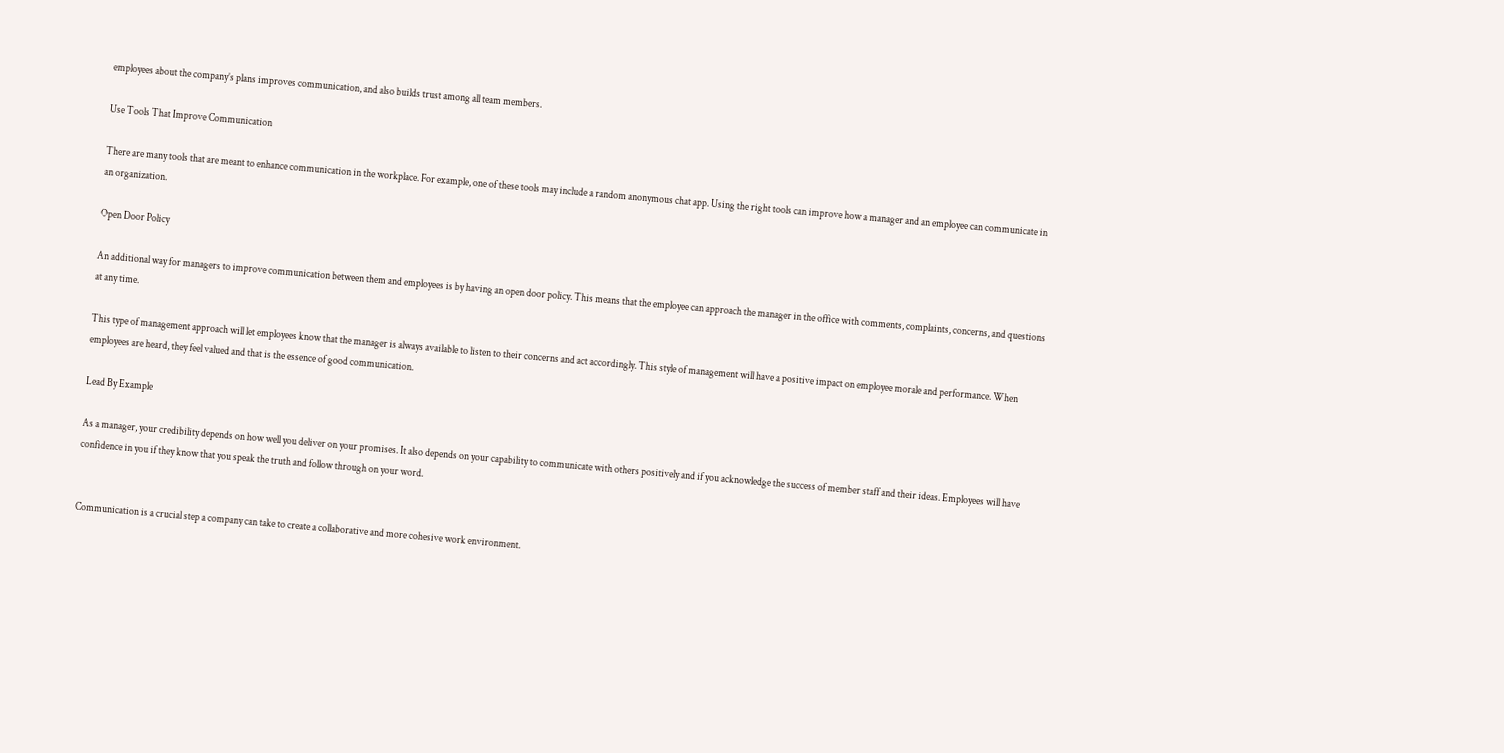employees about the company’s plans improves communication, and also builds trust among all team members.

Use Tools That Improve Communication

There are many tools that are meant to enhance communication in the workplace. For example, one of these tools may include a random anonymous chat app. Using the right tools can improve how a manager and an employee can communicate in an organization.

Open Door Policy

An additional way for managers to improve communication between them and employees is by having an open door policy. This means that the employee can approach the manager in the office with comments, complaints, concerns, and questions at any time.

This type of management approach will let employees know that the manager is always available to listen to their concerns and act accordingly. This style of management will have a positive impact on employee morale and performance. When employees are heard, they feel valued and that is the essence of good communication.

Lead By Example

As a manager, your credibility depends on how well you deliver on your promises. It also depends on your capability to communicate with others positively and if you acknowledge the success of member staff and their ideas. Employees will have confidence in you if they know that you speak the truth and follow through on your word.


Communication is a crucial step a company can take to create a collaborative and more cohesive work environment.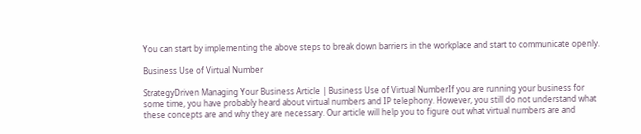You can start by implementing the above steps to break down barriers in the workplace and start to communicate openly.

Business Use of Virtual Number

StrategyDriven Managing Your Business Article | Business Use of Virtual NumberIf you are running your business for some time, you have probably heard about virtual numbers and IP telephony. However, you still do not understand what these concepts are and why they are necessary. Our article will help you to figure out what virtual numbers are and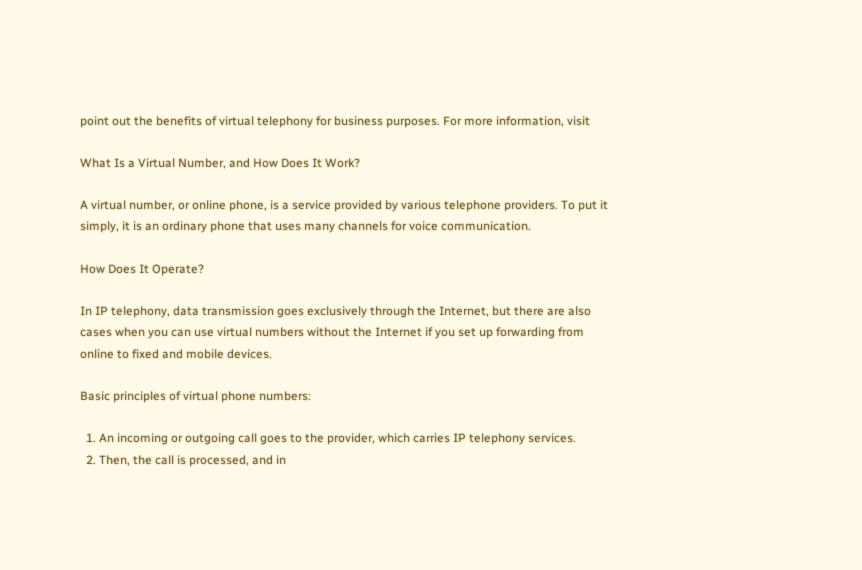point out the benefits of virtual telephony for business purposes. For more information, visit

What Is a Virtual Number, and How Does It Work?

A virtual number, or online phone, is a service provided by various telephone providers. To put it simply, it is an ordinary phone that uses many channels for voice communication.

How Does It Operate?

In IP telephony, data transmission goes exclusively through the Internet, but there are also cases when you can use virtual numbers without the Internet if you set up forwarding from online to fixed and mobile devices.

Basic principles of virtual phone numbers:

  1. An incoming or outgoing call goes to the provider, which carries IP telephony services.
  2. Then, the call is processed, and in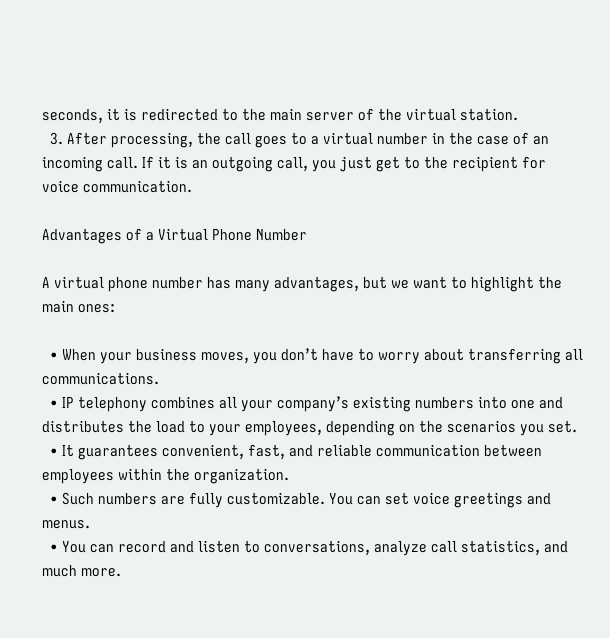seconds, it is redirected to the main server of the virtual station.
  3. After processing, the call goes to a virtual number in the case of an incoming call. If it is an outgoing call, you just get to the recipient for voice communication.

Advantages of a Virtual Phone Number

A virtual phone number has many advantages, but we want to highlight the main ones:

  • When your business moves, you don’t have to worry about transferring all communications.
  • IP telephony combines all your company’s existing numbers into one and distributes the load to your employees, depending on the scenarios you set.
  • It guarantees convenient, fast, and reliable communication between employees within the organization.
  • Such numbers are fully customizable. You can set voice greetings and menus.
  • You can record and listen to conversations, analyze call statistics, and much more.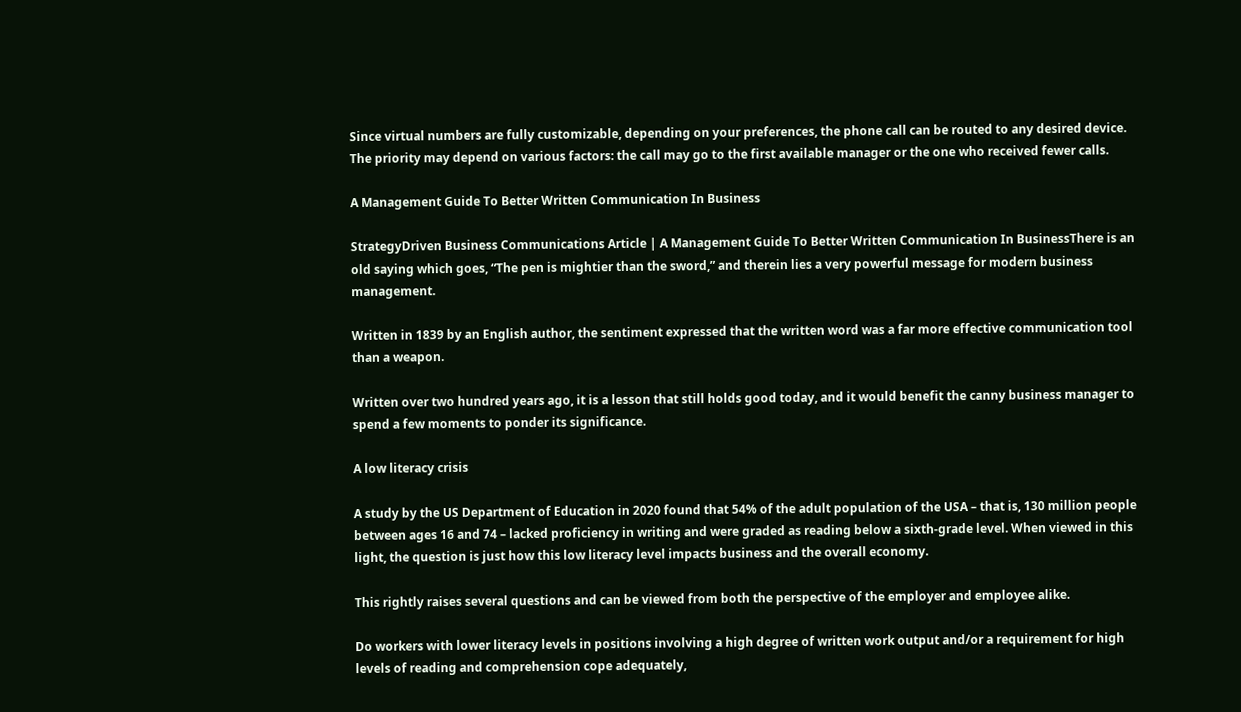Since virtual numbers are fully customizable, depending on your preferences, the phone call can be routed to any desired device. The priority may depend on various factors: the call may go to the first available manager or the one who received fewer calls.

A Management Guide To Better Written Communication In Business

StrategyDriven Business Communications Article | A Management Guide To Better Written Communication In BusinessThere is an old saying which goes, “The pen is mightier than the sword,” and therein lies a very powerful message for modern business management.

Written in 1839 by an English author, the sentiment expressed that the written word was a far more effective communication tool than a weapon.

Written over two hundred years ago, it is a lesson that still holds good today, and it would benefit the canny business manager to spend a few moments to ponder its significance.

A low literacy crisis

A study by the US Department of Education in 2020 found that 54% of the adult population of the USA – that is, 130 million people between ages 16 and 74 – lacked proficiency in writing and were graded as reading below a sixth-grade level. When viewed in this light, the question is just how this low literacy level impacts business and the overall economy.

This rightly raises several questions and can be viewed from both the perspective of the employer and employee alike.

Do workers with lower literacy levels in positions involving a high degree of written work output and/or a requirement for high levels of reading and comprehension cope adequately,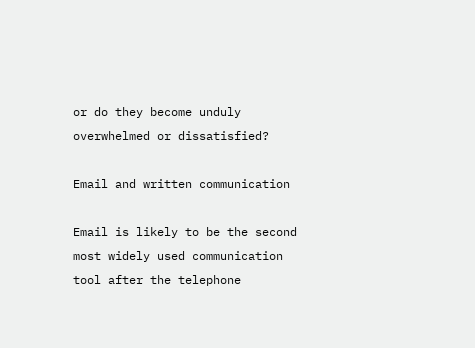or do they become unduly overwhelmed or dissatisfied?

Email and written communication

Email is likely to be the second most widely used communication tool after the telephone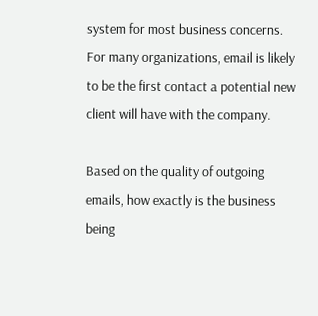system for most business concerns. For many organizations, email is likely to be the first contact a potential new client will have with the company.

Based on the quality of outgoing emails, how exactly is the business being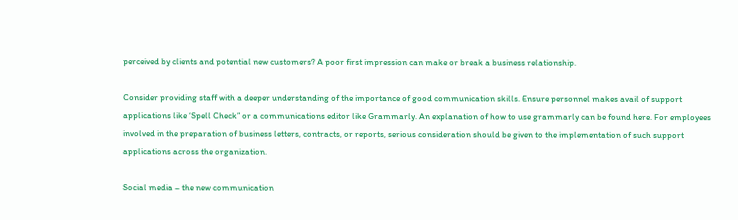perceived by clients and potential new customers? A poor first impression can make or break a business relationship.

Consider providing staff with a deeper understanding of the importance of good communication skills. Ensure personnel makes avail of support applications like ‘Spell Check” or a communications editor like Grammarly. An explanation of how to use grammarly can be found here. For employees involved in the preparation of business letters, contracts, or reports, serious consideration should be given to the implementation of such support applications across the organization.

Social media – the new communication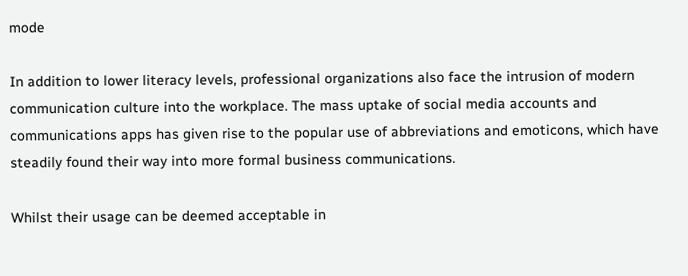mode

In addition to lower literacy levels, professional organizations also face the intrusion of modern communication culture into the workplace. The mass uptake of social media accounts and communications apps has given rise to the popular use of abbreviations and emoticons, which have steadily found their way into more formal business communications.

Whilst their usage can be deemed acceptable in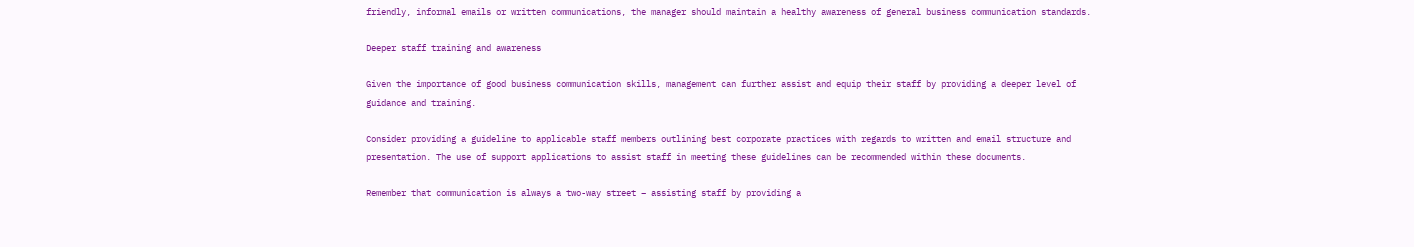friendly, informal emails or written communications, the manager should maintain a healthy awareness of general business communication standards.

Deeper staff training and awareness

Given the importance of good business communication skills, management can further assist and equip their staff by providing a deeper level of guidance and training.

Consider providing a guideline to applicable staff members outlining best corporate practices with regards to written and email structure and presentation. The use of support applications to assist staff in meeting these guidelines can be recommended within these documents.

Remember that communication is always a two-way street – assisting staff by providing a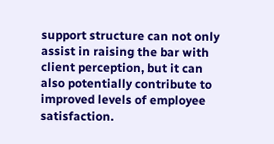support structure can not only assist in raising the bar with client perception, but it can also potentially contribute to improved levels of employee satisfaction.